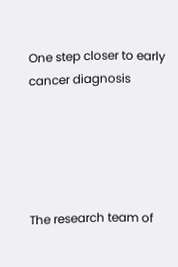One step closer to early cancer diagnosis





The research team of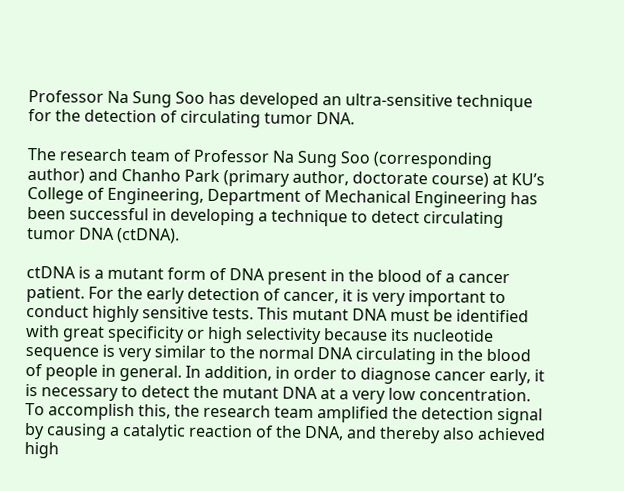Professor Na Sung Soo has developed an ultra-sensitive technique for the detection of circulating tumor DNA.

The research team of Professor Na Sung Soo (corresponding author) and Chanho Park (primary author, doctorate course) at KU’s College of Engineering, Department of Mechanical Engineering has been successful in developing a technique to detect circulating tumor DNA (ctDNA).

ctDNA is a mutant form of DNA present in the blood of a cancer patient. For the early detection of cancer, it is very important to conduct highly sensitive tests. This mutant DNA must be identified with great specificity or high selectivity because its nucleotide sequence is very similar to the normal DNA circulating in the blood of people in general. In addition, in order to diagnose cancer early, it is necessary to detect the mutant DNA at a very low concentration. To accomplish this, the research team amplified the detection signal by causing a catalytic reaction of the DNA, and thereby also achieved high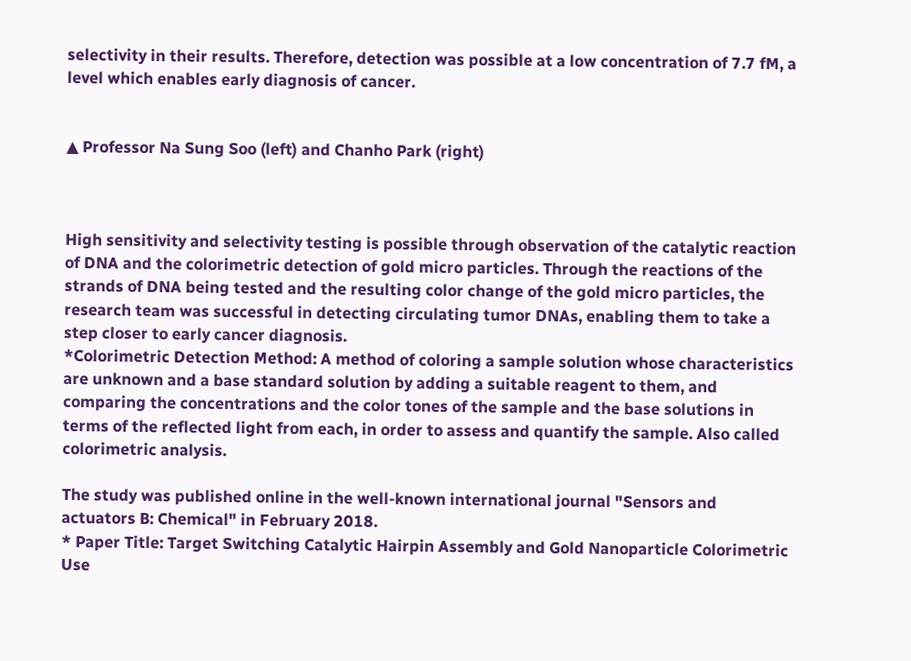selectivity in their results. Therefore, detection was possible at a low concentration of 7.7 fM, a level which enables early diagnosis of cancer.


▲ Professor Na Sung Soo (left) and Chanho Park (right)



High sensitivity and selectivity testing is possible through observation of the catalytic reaction of DNA and the colorimetric detection of gold micro particles. Through the reactions of the strands of DNA being tested and the resulting color change of the gold micro particles, the research team was successful in detecting circulating tumor DNAs, enabling them to take a step closer to early cancer diagnosis.
*Colorimetric Detection Method: A method of coloring a sample solution whose characteristics are unknown and a base standard solution by adding a suitable reagent to them, and comparing the concentrations and the color tones of the sample and the base solutions in terms of the reflected light from each, in order to assess and quantify the sample. Also called colorimetric analysis.

The study was published online in the well-known international journal "Sensors and actuators B: Chemical" in February 2018.
* Paper Title: Target Switching Catalytic Hairpin Assembly and Gold Nanoparticle Colorimetric Use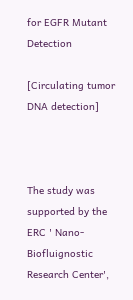for EGFR Mutant Detection

[Circulating tumor DNA detection]



The study was supported by the ERC ' Nano-Biofluignostic Research Center',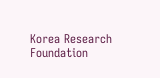Korea Research Foundation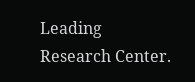Leading Research Center.